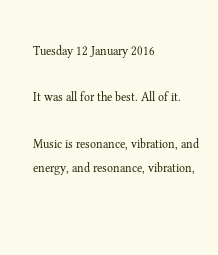Tuesday 12 January 2016

It was all for the best. All of it.

Music is resonance, vibration, and energy, and resonance, vibration,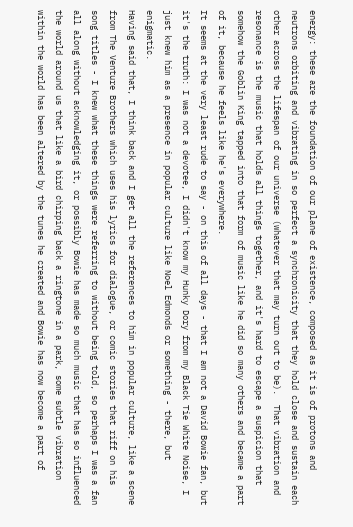energy: these are the foundation of our plane of existence, composed as it is of protons and neutrons orbiting and vibrating in so perfect a synchronicity that they hold close and sustain each other across the lifespan of our universe (whatever that may turn out to be).  That vibration and resonance is the music that holds all things together, and it's hard to escape a suspicion that somehow the Goblin King tapped into that form of music like he did so many others and became a part of it, because he feels like he's everywhere.
It seems at the very least rude to say - on this of all days - that I am not a David Bowie fan, but it's the truth: I was not a devotee, I didn't know my Hunky Dory from my Black Tie White Noise, I just knew him as a presence in popular culture like Noel Edmonds or something - there, but enigmatic.
Having said that, I think back and I get all the references to him in popular culture, like a scene from The Venture Brothers which uses his lyrics for dialogue, or comic stories that riff on his song titles - I knew what these things were referring to without being told, so perhaps I was a fan all along without acknowledging it, or possibly Bowie has made so much music that has so influenced the world around us that like a bird chirping back a ringtone in a park, some subtle vibration within the world has been altered by the tunes he created and Bowie has now become a part of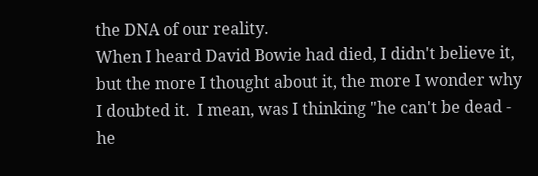the DNA of our reality.
When I heard David Bowie had died, I didn't believe it, but the more I thought about it, the more I wonder why I doubted it.  I mean, was I thinking "he can't be dead - he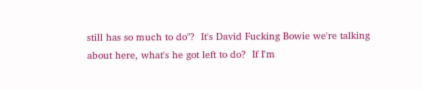still has so much to do"?  It's David Fucking Bowie we're talking about here, what's he got left to do?  If I'm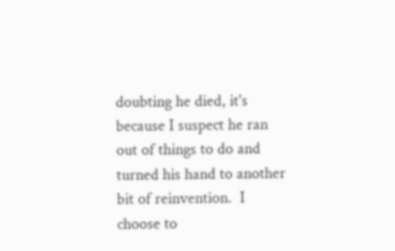doubting he died, it's because I suspect he ran out of things to do and turned his hand to another bit of reinvention.  I choose to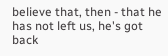believe that, then - that he has not left us, he's got back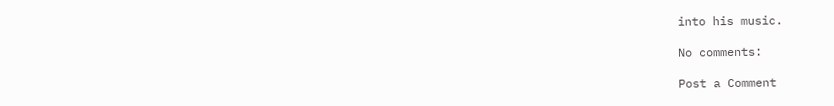into his music.

No comments:

Post a Comment